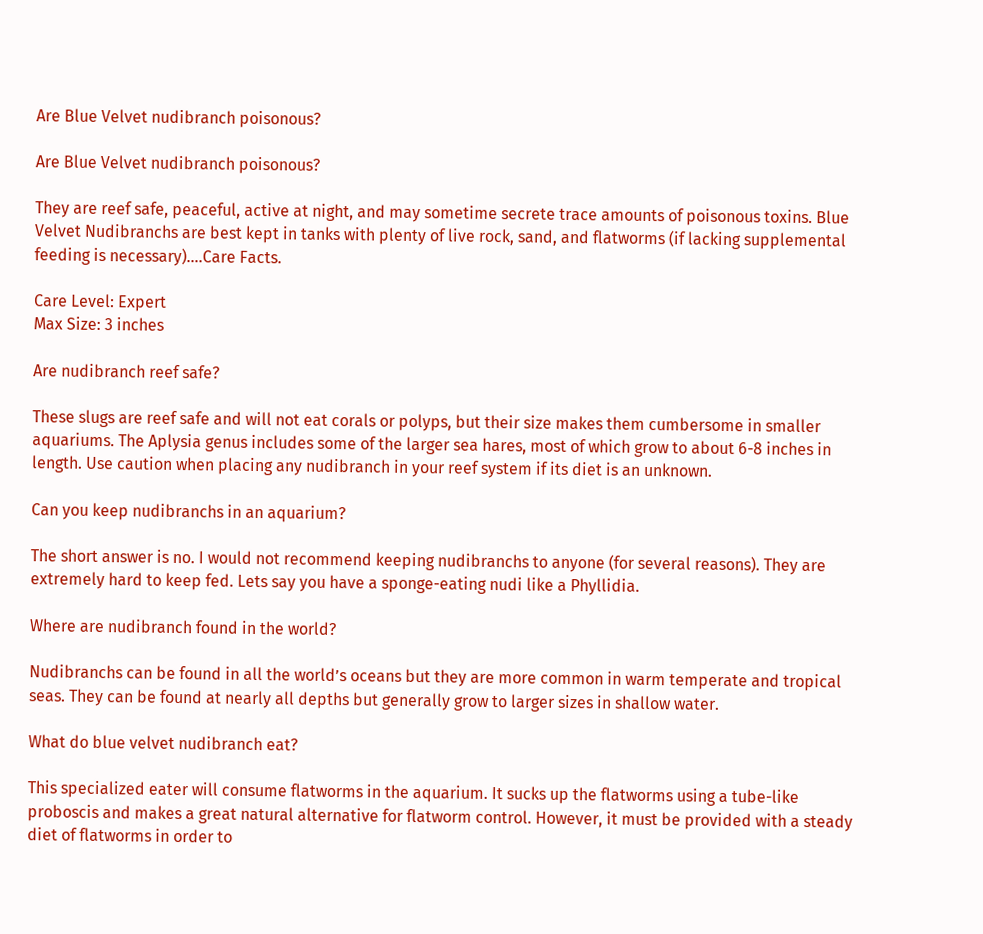Are Blue Velvet nudibranch poisonous?

Are Blue Velvet nudibranch poisonous?

They are reef safe, peaceful, active at night, and may sometime secrete trace amounts of poisonous toxins. Blue Velvet Nudibranchs are best kept in tanks with plenty of live rock, sand, and flatworms (if lacking supplemental feeding is necessary)….Care Facts.

Care Level: Expert
Max Size: 3 inches

Are nudibranch reef safe?

These slugs are reef safe and will not eat corals or polyps, but their size makes them cumbersome in smaller aquariums. The Aplysia genus includes some of the larger sea hares, most of which grow to about 6-8 inches in length. Use caution when placing any nudibranch in your reef system if its diet is an unknown.

Can you keep nudibranchs in an aquarium?

The short answer is no. I would not recommend keeping nudibranchs to anyone (for several reasons). They are extremely hard to keep fed. Lets say you have a sponge-eating nudi like a Phyllidia.

Where are nudibranch found in the world?

Nudibranchs can be found in all the world’s oceans but they are more common in warm temperate and tropical seas. They can be found at nearly all depths but generally grow to larger sizes in shallow water.

What do blue velvet nudibranch eat?

This specialized eater will consume flatworms in the aquarium. It sucks up the flatworms using a tube-like proboscis and makes a great natural alternative for flatworm control. However, it must be provided with a steady diet of flatworms in order to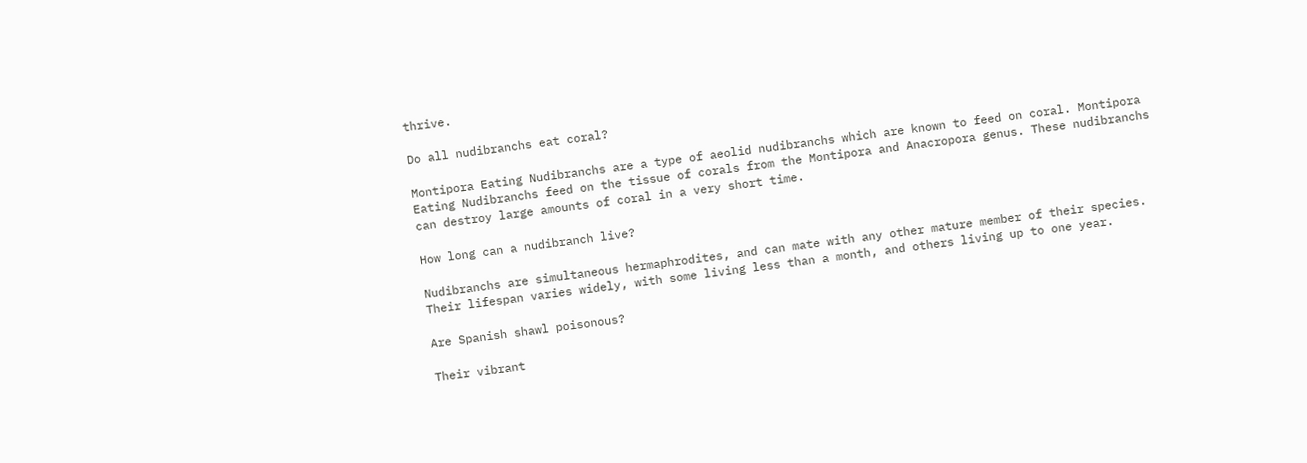thrive.

Do all nudibranchs eat coral?

Montipora Eating Nudibranchs are a type of aeolid nudibranchs which are known to feed on coral. Montipora Eating Nudibranchs feed on the tissue of corals from the Montipora and Anacropora genus. These nudibranchs can destroy large amounts of coral in a very short time.

How long can a nudibranch live?

Nudibranchs are simultaneous hermaphrodites, and can mate with any other mature member of their species. Their lifespan varies widely, with some living less than a month, and others living up to one year.

Are Spanish shawl poisonous?

Their vibrant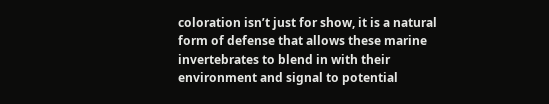coloration isn’t just for show, it is a natural form of defense that allows these marine invertebrates to blend in with their environment and signal to potential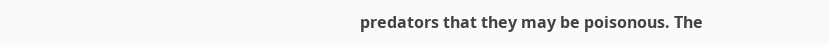predators that they may be poisonous. The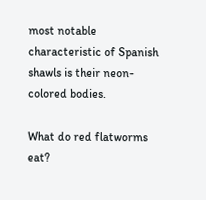most notable characteristic of Spanish shawls is their neon-colored bodies.

What do red flatworms eat?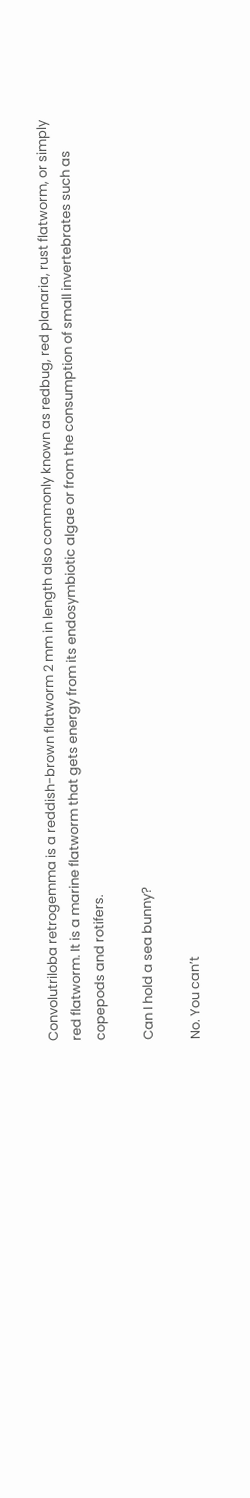Convolutriloba retrogemma is a reddish-brown flatworm 2 mm in length also commonly known as redbug, red planaria, rust flatworm, or simply red flatworm. It is a marine flatworm that gets energy from its endosymbiotic algae or from the consumption of small invertebrates such as copepods and rotifers.

Can I hold a sea bunny?

No. You can’t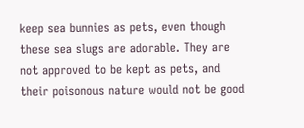keep sea bunnies as pets, even though these sea slugs are adorable. They are not approved to be kept as pets, and their poisonous nature would not be good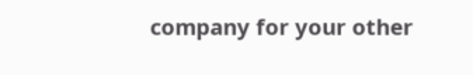company for your other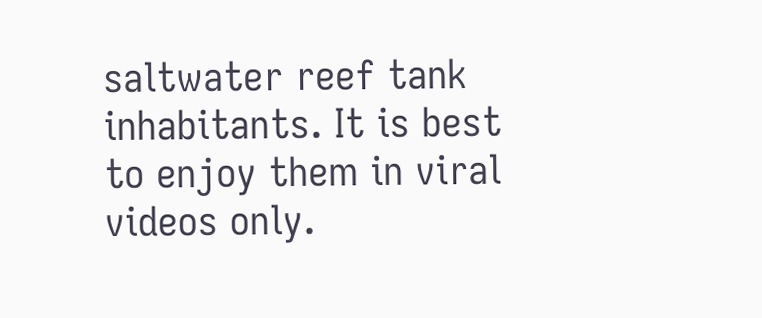saltwater reef tank inhabitants. It is best to enjoy them in viral videos only.